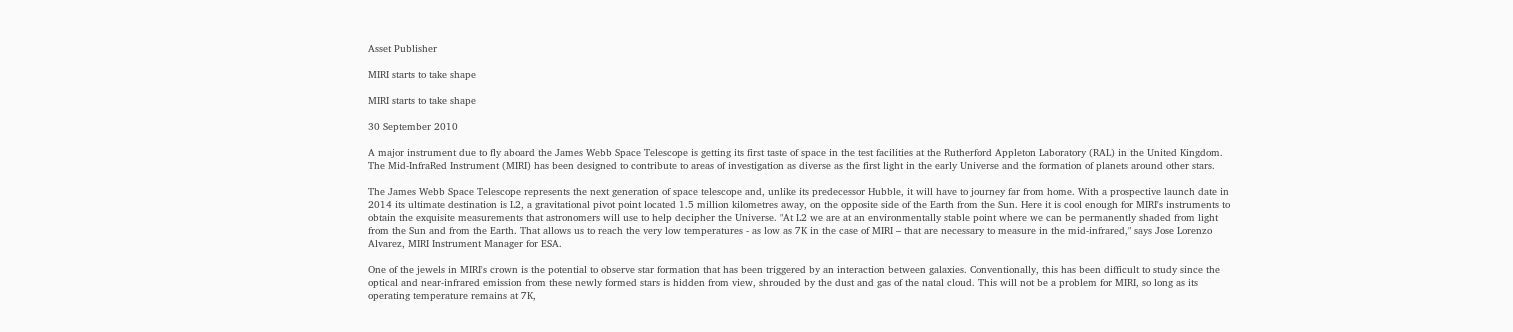Asset Publisher

MIRI starts to take shape

MIRI starts to take shape

30 September 2010

A major instrument due to fly aboard the James Webb Space Telescope is getting its first taste of space in the test facilities at the Rutherford Appleton Laboratory (RAL) in the United Kingdom. The Mid-InfraRed Instrument (MIRI) has been designed to contribute to areas of investigation as diverse as the first light in the early Universe and the formation of planets around other stars.

The James Webb Space Telescope represents the next generation of space telescope and, unlike its predecessor Hubble, it will have to journey far from home. With a prospective launch date in 2014 its ultimate destination is L2, a gravitational pivot point located 1.5 million kilometres away, on the opposite side of the Earth from the Sun. Here it is cool enough for MIRI's instruments to obtain the exquisite measurements that astronomers will use to help decipher the Universe. "At L2 we are at an environmentally stable point where we can be permanently shaded from light from the Sun and from the Earth. That allows us to reach the very low temperatures - as low as 7K in the case of MIRI – that are necessary to measure in the mid-infrared," says Jose Lorenzo Alvarez, MIRI Instrument Manager for ESA.

One of the jewels in MIRI's crown is the potential to observe star formation that has been triggered by an interaction between galaxies. Conventionally, this has been difficult to study since the optical and near-infrared emission from these newly formed stars is hidden from view, shrouded by the dust and gas of the natal cloud. This will not be a problem for MIRI, so long as its operating temperature remains at 7K,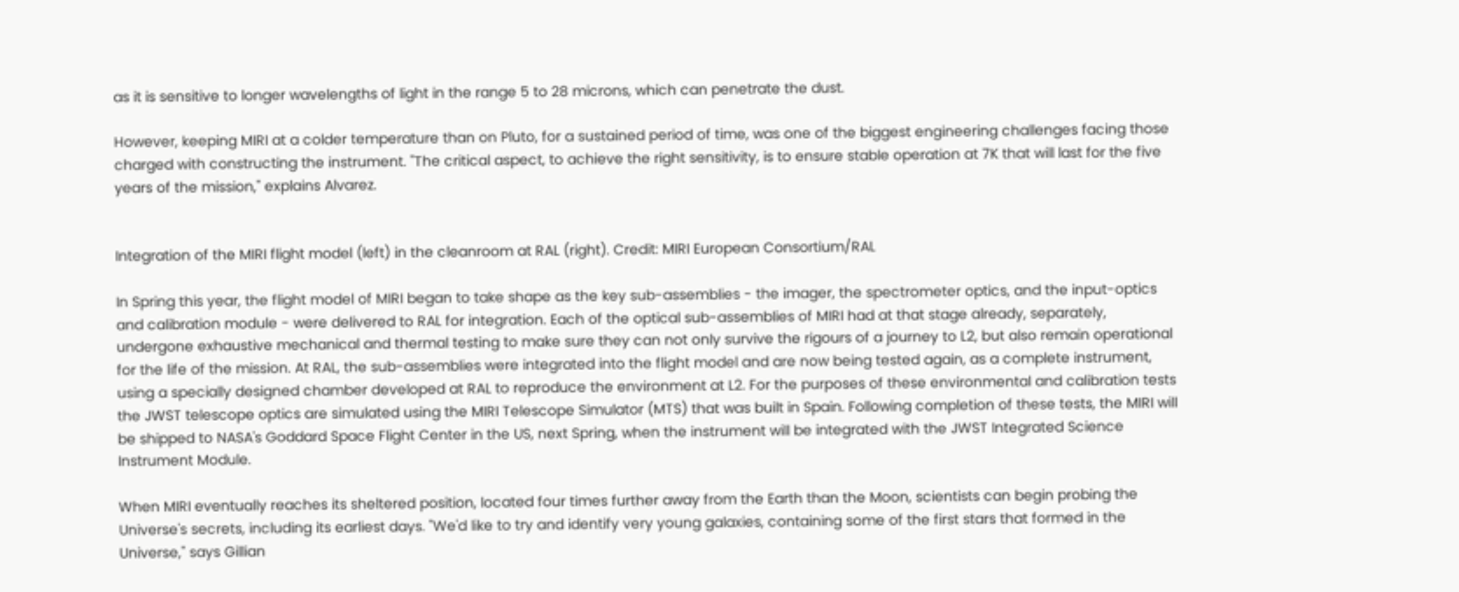as it is sensitive to longer wavelengths of light in the range 5 to 28 microns, which can penetrate the dust.

However, keeping MIRI at a colder temperature than on Pluto, for a sustained period of time, was one of the biggest engineering challenges facing those charged with constructing the instrument. "The critical aspect, to achieve the right sensitivity, is to ensure stable operation at 7K that will last for the five years of the mission," explains Alvarez.


Integration of the MIRI flight model (left) in the cleanroom at RAL (right). Credit: MIRI European Consortium/RAL

In Spring this year, the flight model of MIRI began to take shape as the key sub-assemblies - the imager, the spectrometer optics, and the input-optics and calibration module - were delivered to RAL for integration. Each of the optical sub-assemblies of MIRI had at that stage already, separately, undergone exhaustive mechanical and thermal testing to make sure they can not only survive the rigours of a journey to L2, but also remain operational for the life of the mission. At RAL, the sub-assemblies were integrated into the flight model and are now being tested again, as a complete instrument, using a specially designed chamber developed at RAL to reproduce the environment at L2. For the purposes of these environmental and calibration tests the JWST telescope optics are simulated using the MIRI Telescope Simulator (MTS) that was built in Spain. Following completion of these tests, the MIRI will be shipped to NASA's Goddard Space Flight Center in the US, next Spring, when the instrument will be integrated with the JWST Integrated Science Instrument Module.

When MIRI eventually reaches its sheltered position, located four times further away from the Earth than the Moon, scientists can begin probing the Universe's secrets, including its earliest days. "We'd like to try and identify very young galaxies, containing some of the first stars that formed in the Universe," says Gillian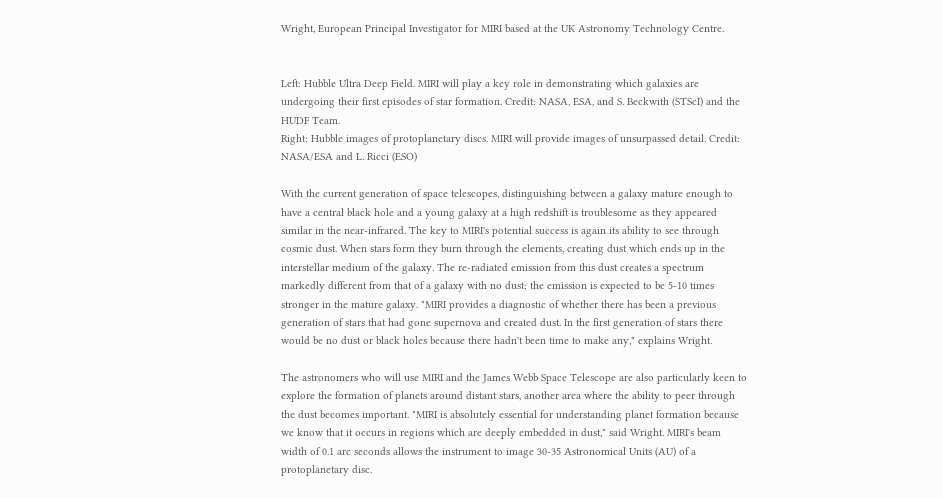Wright, European Principal Investigator for MIRI based at the UK Astronomy Technology Centre.


Left: Hubble Ultra Deep Field. MIRI will play a key role in demonstrating which galaxies are undergoing their first episodes of star formation. Credit: NASA, ESA, and S. Beckwith (STScI) and the HUDF Team.
Right: Hubble images of protoplanetary discs. MIRI will provide images of unsurpassed detail. Credit: NASA/ESA and L. Ricci (ESO)

With the current generation of space telescopes, distinguishing between a galaxy mature enough to have a central black hole and a young galaxy at a high redshift is troublesome as they appeared similar in the near-infrared. The key to MIRI's potential success is again its ability to see through cosmic dust. When stars form they burn through the elements, creating dust which ends up in the interstellar medium of the galaxy. The re-radiated emission from this dust creates a spectrum markedly different from that of a galaxy with no dust; the emission is expected to be 5-10 times stronger in the mature galaxy. "MIRI provides a diagnostic of whether there has been a previous generation of stars that had gone supernova and created dust. In the first generation of stars there would be no dust or black holes because there hadn't been time to make any," explains Wright.

The astronomers who will use MIRI and the James Webb Space Telescope are also particularly keen to explore the formation of planets around distant stars, another area where the ability to peer through the dust becomes important. "MIRI is absolutely essential for understanding planet formation because we know that it occurs in regions which are deeply embedded in dust," said Wright. MIRI's beam width of 0.1 arc seconds allows the instrument to image 30-35 Astronomical Units (AU) of a protoplanetary disc.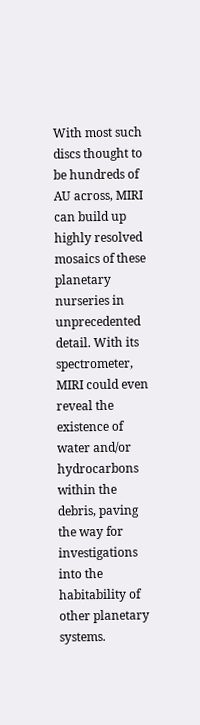With most such discs thought to be hundreds of AU across, MIRI can build up highly resolved mosaics of these planetary nurseries in unprecedented detail. With its spectrometer, MIRI could even reveal the existence of water and/or hydrocarbons within the debris, paving the way for investigations into the habitability of other planetary systems.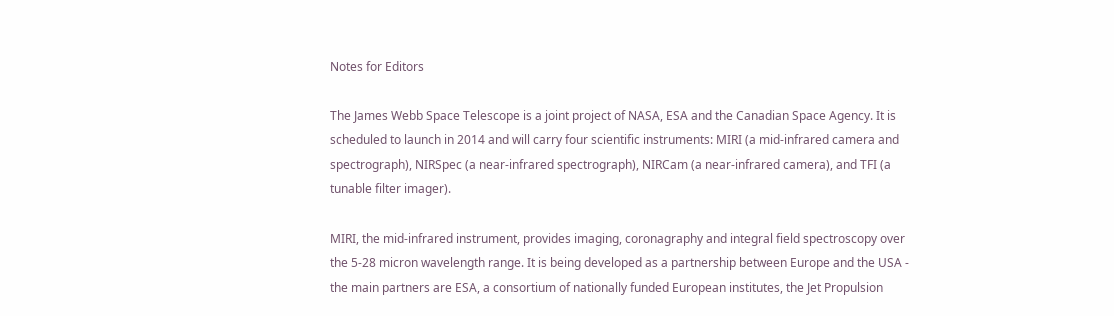Notes for Editors

The James Webb Space Telescope is a joint project of NASA, ESA and the Canadian Space Agency. It is scheduled to launch in 2014 and will carry four scientific instruments: MIRI (a mid-infrared camera and spectrograph), NIRSpec (a near-infrared spectrograph), NIRCam (a near-infrared camera), and TFI (a tunable filter imager).

MIRI, the mid-infrared instrument, provides imaging, coronagraphy and integral field spectroscopy over the 5-28 micron wavelength range. It is being developed as a partnership between Europe and the USA - the main partners are ESA, a consortium of nationally funded European institutes, the Jet Propulsion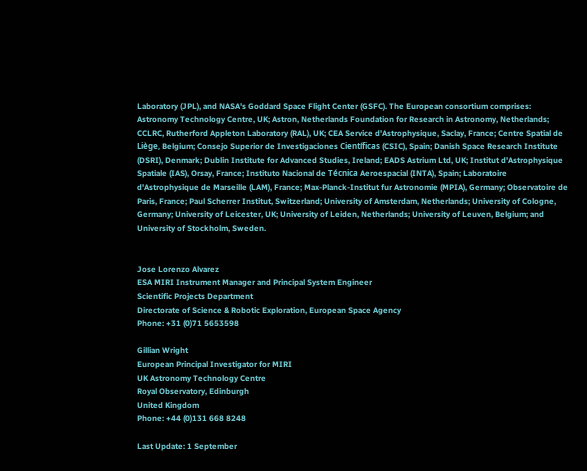Laboratory (JPL), and NASA's Goddard Space Flight Center (GSFC). The European consortium comprises: Astronomy Technology Centre, UK; Astron, Netherlands Foundation for Research in Astronomy, Netherlands; CCLRC, Rutherford Appleton Laboratory (RAL), UK; CEA Service d'Astrophysique, Saclay, France; Centre Spatial de Liège, Belgium; Consejo Superior de Investigaciones Científicas (CSIC), Spain; Danish Space Research Institute (DSRI), Denmark; Dublin Institute for Advanced Studies, Ireland; EADS Astrium Ltd, UK; Institut d'Astrophysique Spatiale (IAS), Orsay, France; Instituto Nacional de Técnica Aeroespacial (INTA), Spain; Laboratoire d'Astrophysique de Marseille (LAM), France; Max-Planck-Institut fur Astronomie (MPIA), Germany; Observatoire de Paris, France; Paul Scherrer Institut, Switzerland; University of Amsterdam, Netherlands; University of Cologne, Germany; University of Leicester, UK; University of Leiden, Netherlands; University of Leuven, Belgium; and University of Stockholm, Sweden.


Jose Lorenzo Alvarez
ESA MIRI Instrument Manager and Principal System Engineer
Scientific Projects Department
Directorate of Science & Robotic Exploration, European Space Agency
Phone: +31 (0)71 5653598

Gillian Wright
European Principal Investigator for MIRI
UK Astronomy Technology Centre
Royal Observatory, Edinburgh
United Kingdom
Phone: +44 (0)131 668 8248

Last Update: 1 September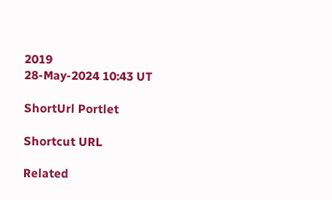2019
28-May-2024 10:43 UT

ShortUrl Portlet

Shortcut URL

Related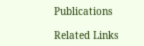Publications

Related Links